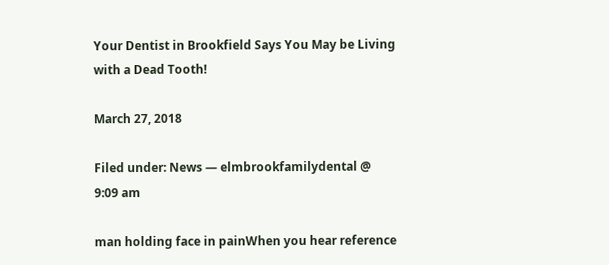Your Dentist in Brookfield Says You May be Living with a Dead Tooth!

March 27, 2018

Filed under: News — elmbrookfamilydental @ 9:09 am

man holding face in painWhen you hear reference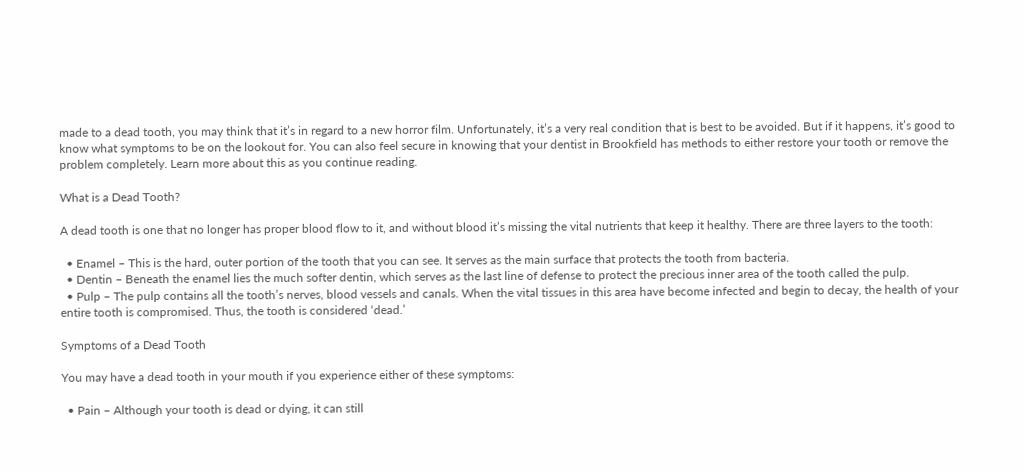made to a dead tooth, you may think that it’s in regard to a new horror film. Unfortunately, it’s a very real condition that is best to be avoided. But if it happens, it’s good to know what symptoms to be on the lookout for. You can also feel secure in knowing that your dentist in Brookfield has methods to either restore your tooth or remove the problem completely. Learn more about this as you continue reading.

What is a Dead Tooth?

A dead tooth is one that no longer has proper blood flow to it, and without blood it’s missing the vital nutrients that keep it healthy. There are three layers to the tooth:

  • Enamel – This is the hard, outer portion of the tooth that you can see. It serves as the main surface that protects the tooth from bacteria.
  • Dentin – Beneath the enamel lies the much softer dentin, which serves as the last line of defense to protect the precious inner area of the tooth called the pulp.
  • Pulp – The pulp contains all the tooth’s nerves, blood vessels and canals. When the vital tissues in this area have become infected and begin to decay, the health of your entire tooth is compromised. Thus, the tooth is considered ‘dead.’

Symptoms of a Dead Tooth

You may have a dead tooth in your mouth if you experience either of these symptoms:

  • Pain – Although your tooth is dead or dying, it can still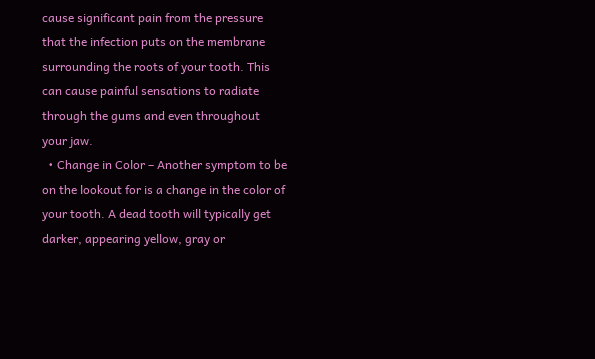cause significant pain from the pressure that the infection puts on the membrane surrounding the roots of your tooth. This can cause painful sensations to radiate through the gums and even throughout your jaw.
  • Change in Color – Another symptom to be on the lookout for is a change in the color of your tooth. A dead tooth will typically get darker, appearing yellow, gray or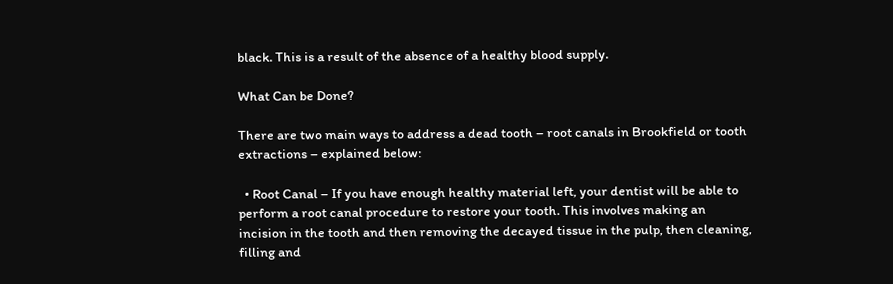black. This is a result of the absence of a healthy blood supply.

What Can be Done?

There are two main ways to address a dead tooth – root canals in Brookfield or tooth extractions – explained below:

  • Root Canal – If you have enough healthy material left, your dentist will be able to perform a root canal procedure to restore your tooth. This involves making an incision in the tooth and then removing the decayed tissue in the pulp, then cleaning, filling and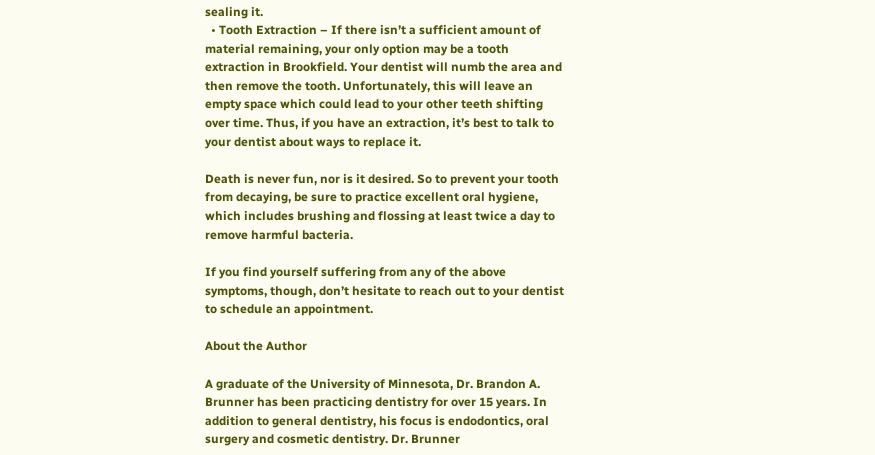sealing it.
  • Tooth Extraction – If there isn’t a sufficient amount of material remaining, your only option may be a tooth extraction in Brookfield. Your dentist will numb the area and then remove the tooth. Unfortunately, this will leave an empty space which could lead to your other teeth shifting over time. Thus, if you have an extraction, it’s best to talk to your dentist about ways to replace it.

Death is never fun, nor is it desired. So to prevent your tooth from decaying, be sure to practice excellent oral hygiene, which includes brushing and flossing at least twice a day to remove harmful bacteria.

If you find yourself suffering from any of the above symptoms, though, don’t hesitate to reach out to your dentist to schedule an appointment.

About the Author

A graduate of the University of Minnesota, Dr. Brandon A. Brunner has been practicing dentistry for over 15 years. In addition to general dentistry, his focus is endodontics, oral surgery and cosmetic dentistry. Dr. Brunner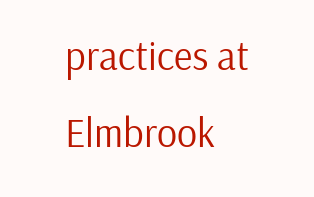practices at Elmbrook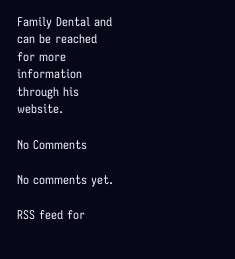Family Dental and can be reached for more information through his website.

No Comments

No comments yet.

RSS feed for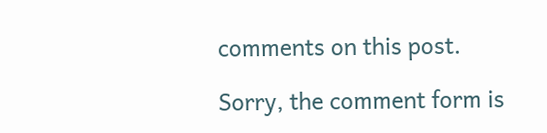comments on this post.

Sorry, the comment form is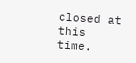closed at this time.